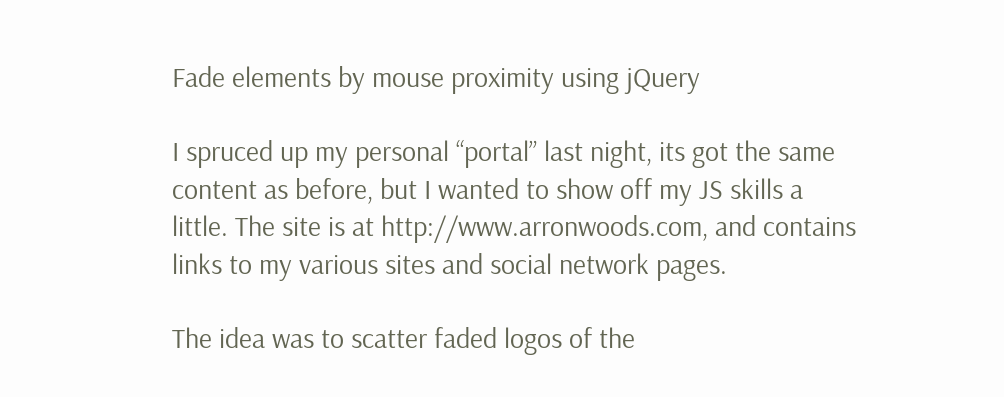Fade elements by mouse proximity using jQuery

I spruced up my personal “portal” last night, its got the same content as before, but I wanted to show off my JS skills a little. The site is at http://www.arronwoods.com, and contains links to my various sites and social network pages.

The idea was to scatter faded logos of the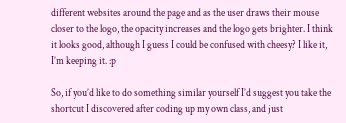different websites around the page and as the user draws their mouse closer to the logo, the opacity increases and the logo gets brighter. I think it looks good, although I guess I could be confused with cheesy? I like it, I’m keeping it. :p

So, if you’d like to do something similar yourself I’d suggest you take the shortcut I discovered after coding up my own class, and just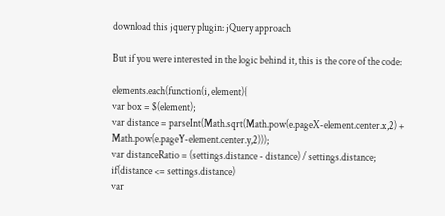download this jquery plugin: jQuery approach

But if you were interested in the logic behind it, this is the core of the code:

elements.each(function(i, element){
var box = $(element);
var distance = parseInt(Math.sqrt(Math.pow(e.pageX-element.center.x,2) + Math.pow(e.pageY-element.center.y,2)));
var distanceRatio = (settings.distance - distance) / settings.distance;
if(distance <= settings.distance)
var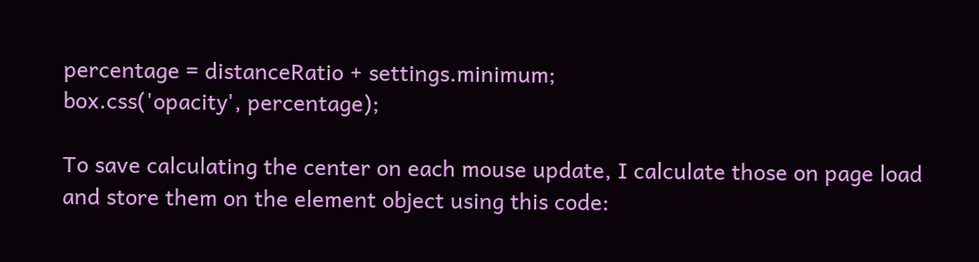percentage = distanceRatio + settings.minimum;
box.css('opacity', percentage);

To save calculating the center on each mouse update, I calculate those on page load and store them on the element object using this code: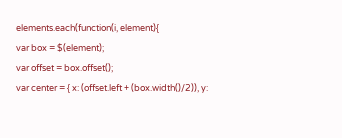elements.each(function(i, element){
var box = $(element);
var offset = box.offset();
var center = { x: (offset.left + (box.width()/2)), y: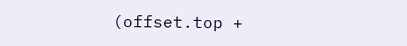(offset.top +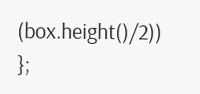(box.height()/2)) };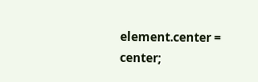element.center = center;